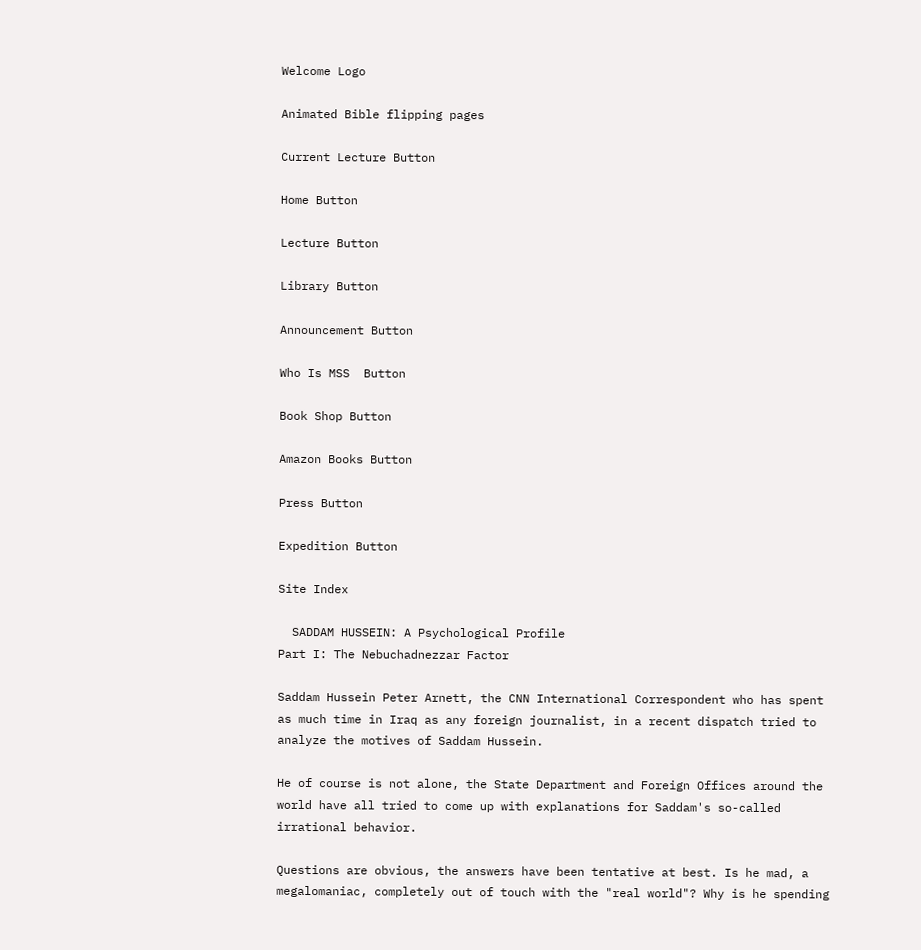Welcome Logo

Animated Bible flipping pages

Current Lecture Button

Home Button

Lecture Button

Library Button

Announcement Button

Who Is MSS  Button

Book Shop Button

Amazon Books Button

Press Button

Expedition Button

Site Index

  SADDAM HUSSEIN: A Psychological Profile
Part I: The Nebuchadnezzar Factor

Saddam Hussein Peter Arnett, the CNN International Correspondent who has spent as much time in Iraq as any foreign journalist, in a recent dispatch tried to analyze the motives of Saddam Hussein.

He of course is not alone, the State Department and Foreign Offices around the world have all tried to come up with explanations for Saddam's so-called irrational behavior.

Questions are obvious, the answers have been tentative at best. Is he mad, a megalomaniac, completely out of touch with the "real world"? Why is he spending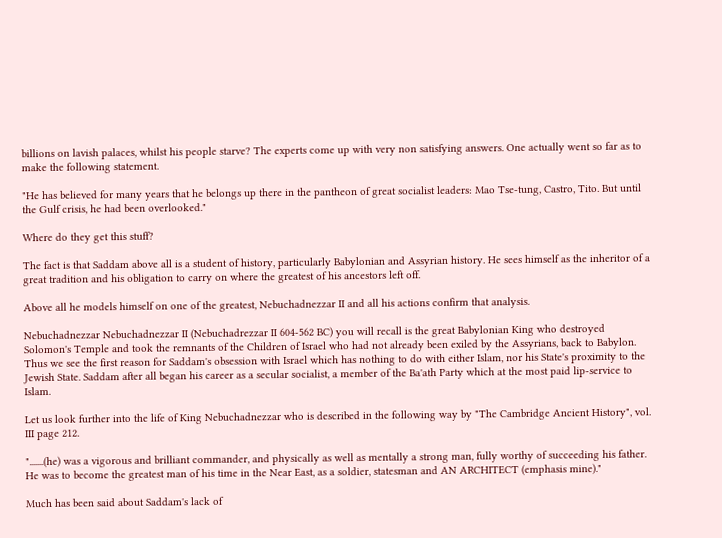billions on lavish palaces, whilst his people starve? The experts come up with very non satisfying answers. One actually went so far as to make the following statement.

"He has believed for many years that he belongs up there in the pantheon of great socialist leaders: Mao Tse-tung, Castro, Tito. But until the Gulf crisis, he had been overlooked."

Where do they get this stuff?

The fact is that Saddam above all is a student of history, particularly Babylonian and Assyrian history. He sees himself as the inheritor of a great tradition and his obligation to carry on where the greatest of his ancestors left off.

Above all he models himself on one of the greatest, Nebuchadnezzar II and all his actions confirm that analysis.

Nebuchadnezzar Nebuchadnezzar II (Nebuchadrezzar II 604-562 BC) you will recall is the great Babylonian King who destroyed Solomon's Temple and took the remnants of the Children of Israel who had not already been exiled by the Assyrians, back to Babylon. Thus we see the first reason for Saddam's obsession with Israel which has nothing to do with either Islam, nor his State's proximity to the Jewish State. Saddam after all began his career as a secular socialist, a member of the Ba'ath Party which at the most paid lip-service to Islam.

Let us look further into the life of King Nebuchadnezzar who is described in the following way by "The Cambridge Ancient History", vol. III page 212.

".......(he) was a vigorous and brilliant commander, and physically as well as mentally a strong man, fully worthy of succeeding his father. He was to become the greatest man of his time in the Near East, as a soldier, statesman and AN ARCHITECT (emphasis mine)."

Much has been said about Saddam's lack of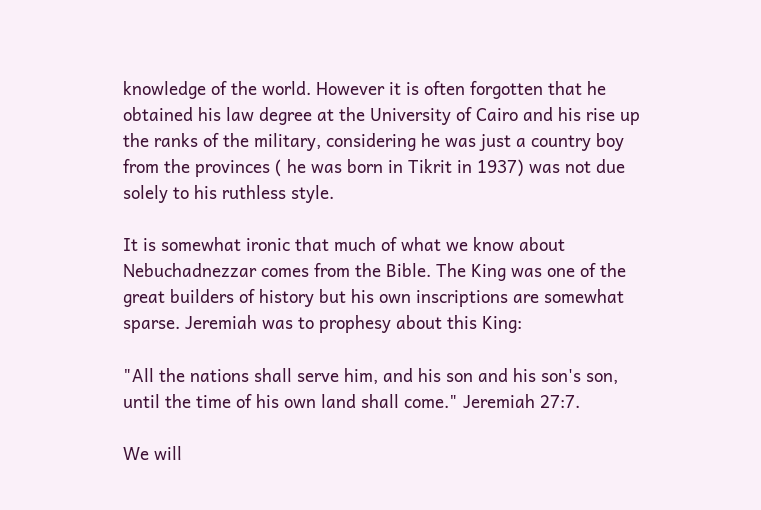knowledge of the world. However it is often forgotten that he obtained his law degree at the University of Cairo and his rise up the ranks of the military, considering he was just a country boy from the provinces ( he was born in Tikrit in 1937) was not due solely to his ruthless style.

It is somewhat ironic that much of what we know about Nebuchadnezzar comes from the Bible. The King was one of the great builders of history but his own inscriptions are somewhat sparse. Jeremiah was to prophesy about this King:

"All the nations shall serve him, and his son and his son's son, until the time of his own land shall come." Jeremiah 27:7.

We will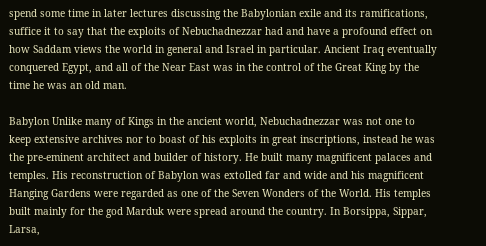spend some time in later lectures discussing the Babylonian exile and its ramifications, suffice it to say that the exploits of Nebuchadnezzar had and have a profound effect on how Saddam views the world in general and Israel in particular. Ancient Iraq eventually conquered Egypt, and all of the Near East was in the control of the Great King by the time he was an old man.

Babylon Unlike many of Kings in the ancient world, Nebuchadnezzar was not one to keep extensive archives nor to boast of his exploits in great inscriptions, instead he was the pre-eminent architect and builder of history. He built many magnificent palaces and temples. His reconstruction of Babylon was extolled far and wide and his magnificent Hanging Gardens were regarded as one of the Seven Wonders of the World. His temples built mainly for the god Marduk were spread around the country. In Borsippa, Sippar, Larsa,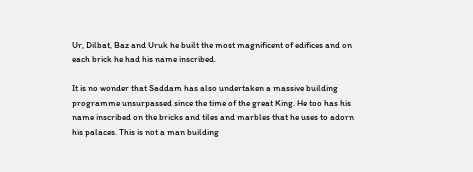Ur, Dilbat, Baz and Uruk he built the most magnificent of edifices and on each brick he had his name inscribed.

It is no wonder that Saddam has also undertaken a massive building programme unsurpassed since the time of the great King. He too has his name inscribed on the bricks and tiles and marbles that he uses to adorn his palaces. This is not a man building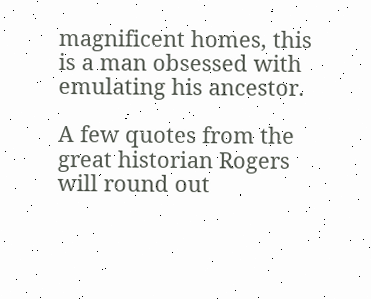magnificent homes, this is a man obsessed with emulating his ancestor.

A few quotes from the great historian Rogers will round out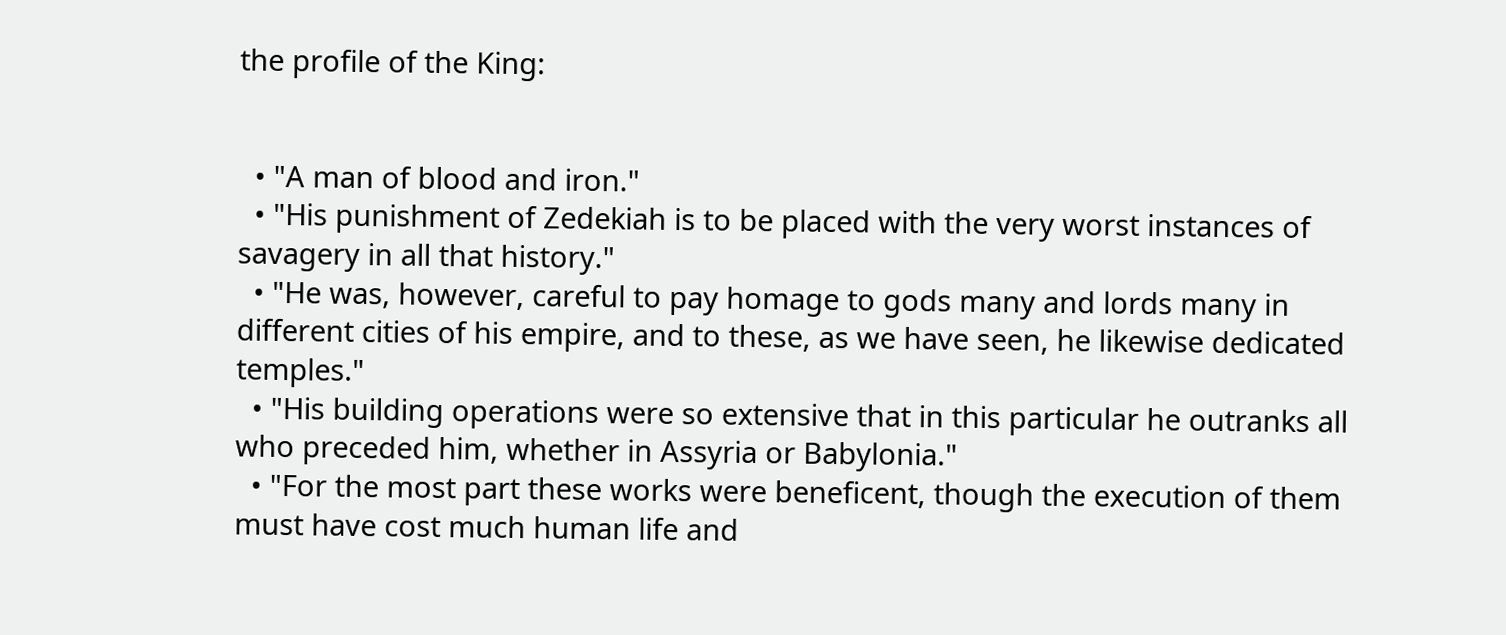the profile of the King:


  • "A man of blood and iron."
  • "His punishment of Zedekiah is to be placed with the very worst instances of savagery in all that history."
  • "He was, however, careful to pay homage to gods many and lords many in different cities of his empire, and to these, as we have seen, he likewise dedicated temples."
  • "His building operations were so extensive that in this particular he outranks all who preceded him, whether in Assyria or Babylonia."
  • "For the most part these works were beneficent, though the execution of them must have cost much human life and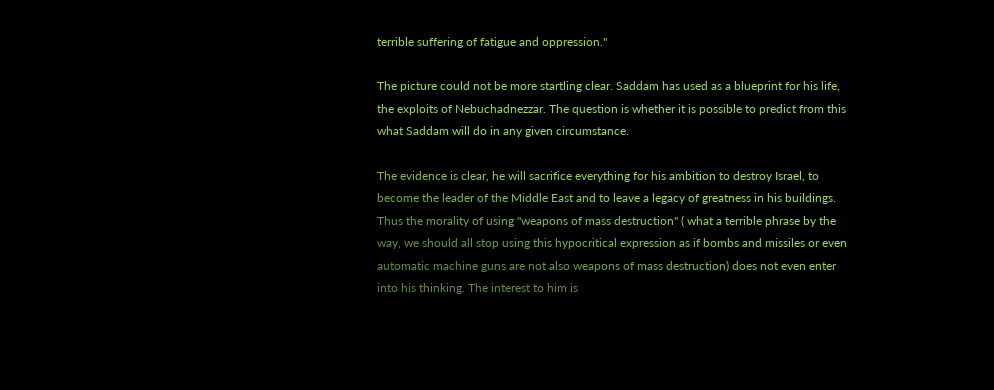terrible suffering of fatigue and oppression."

The picture could not be more startling clear. Saddam has used as a blueprint for his life, the exploits of Nebuchadnezzar. The question is whether it is possible to predict from this what Saddam will do in any given circumstance.

The evidence is clear, he will sacrifice everything for his ambition to destroy Israel, to become the leader of the Middle East and to leave a legacy of greatness in his buildings. Thus the morality of using "weapons of mass destruction" ( what a terrible phrase by the way, we should all stop using this hypocritical expression as if bombs and missiles or even automatic machine guns are not also weapons of mass destruction) does not even enter into his thinking. The interest to him is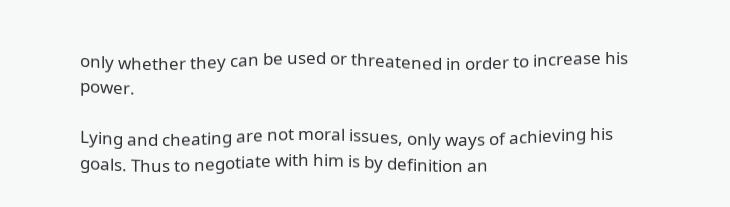only whether they can be used or threatened in order to increase his power.

Lying and cheating are not moral issues, only ways of achieving his goals. Thus to negotiate with him is by definition an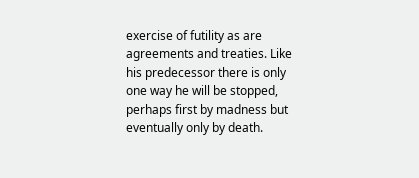exercise of futility as are agreements and treaties. Like his predecessor there is only one way he will be stopped, perhaps first by madness but eventually only by death.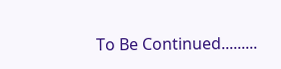To Be Continued.........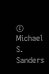© Michael S. Sanders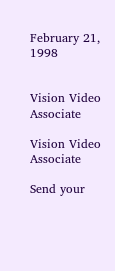February 21, 1998


Vision Video Associate

Vision Video Associate

Send your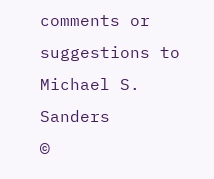comments or suggestions to Michael S. Sanders
©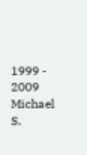1999 - 2009 Michael S.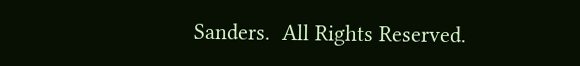Sanders.  All Rights Reserved.